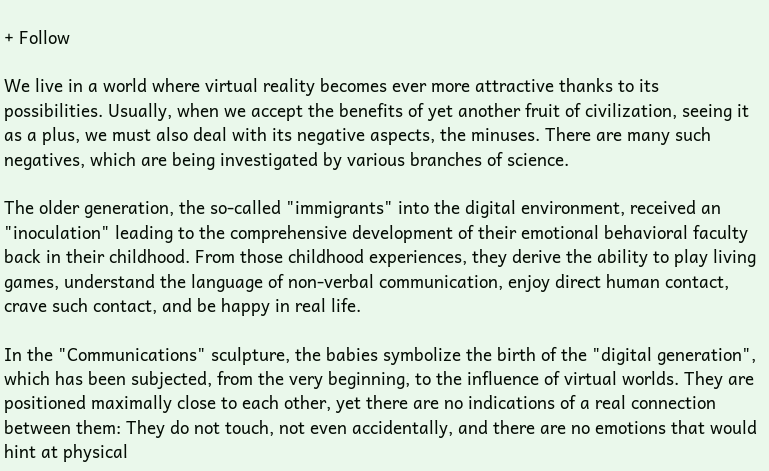+ Follow

We live in a world where virtual reality becomes ever more attractive thanks to its possibilities. Usually, when we accept the benefits of yet another fruit of civilization, seeing it as a plus, we must also deal with its negative aspects, the minuses. There are many such negatives, which are being investigated by various branches of science.

The older generation, the so-called "immigrants" into the digital environment, received an "inoculation" leading to the comprehensive development of their emotional behavioral faculty back in their childhood. From those childhood experiences, they derive the ability to play living games, understand the language of non-verbal communication, enjoy direct human contact, crave such contact, and be happy in real life.

In the "Communications" sculpture, the babies symbolize the birth of the "digital generation", which has been subjected, from the very beginning, to the influence of virtual worlds. They are positioned maximally close to each other, yet there are no indications of a real connection between them: They do not touch, not even accidentally, and there are no emotions that would hint at physical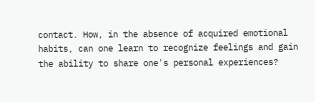contact. How, in the absence of acquired emotional habits, can one learn to recognize feelings and gain the ability to share one's personal experiences?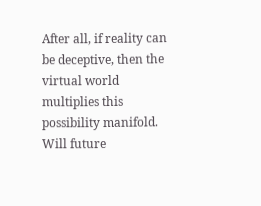After all, if reality can be deceptive, then the virtual world multiplies this possibility manifold. Will future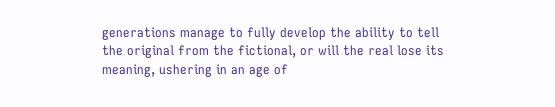generations manage to fully develop the ability to tell the original from the fictional, or will the real lose its meaning, ushering in an age of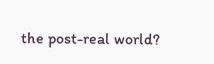the post-real world?